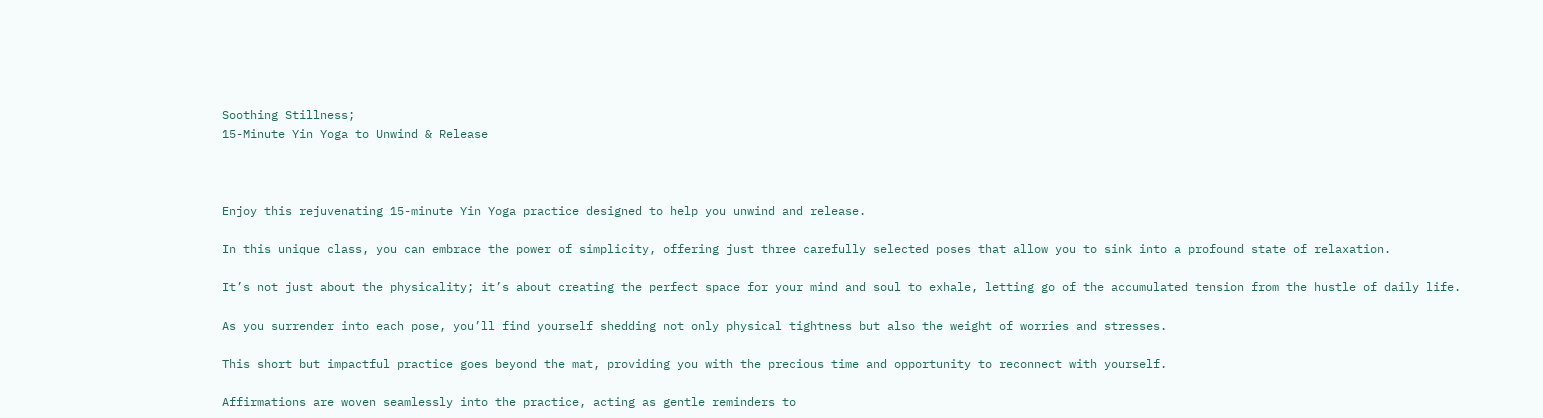Soothing Stillness;
15-Minute Yin Yoga to Unwind & Release



Enjoy this rejuvenating 15-minute Yin Yoga practice designed to help you unwind and release.

In this unique class, you can embrace the power of simplicity, offering just three carefully selected poses that allow you to sink into a profound state of relaxation.

It’s not just about the physicality; it’s about creating the perfect space for your mind and soul to exhale, letting go of the accumulated tension from the hustle of daily life.

As you surrender into each pose, you’ll find yourself shedding not only physical tightness but also the weight of worries and stresses.

This short but impactful practice goes beyond the mat, providing you with the precious time and opportunity to reconnect with yourself.

Affirmations are woven seamlessly into the practice, acting as gentle reminders to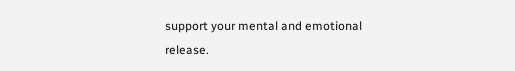support your mental and emotional release.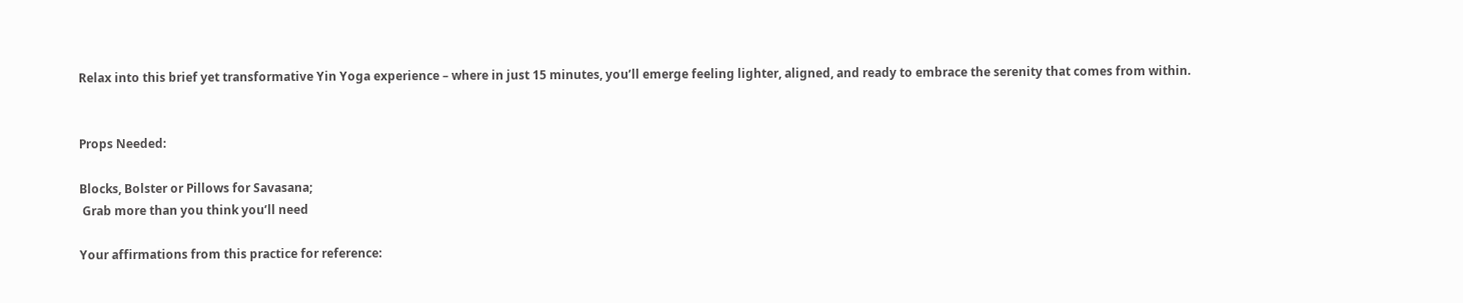Relax into this brief yet transformative Yin Yoga experience – where in just 15 minutes, you’ll emerge feeling lighter, aligned, and ready to embrace the serenity that comes from within.


Props Needed:

Blocks, Bolster or Pillows for Savasana;
 Grab more than you think you’ll need

Your affirmations from this practice for reference: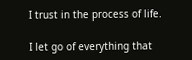I trust in the process of life.

I let go of everything that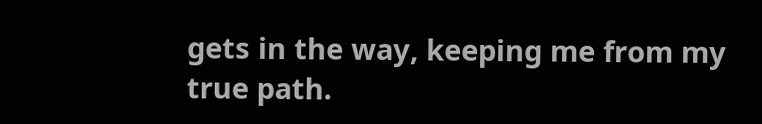gets in the way, keeping me from my true path.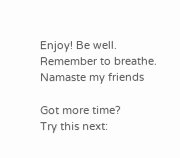Enjoy! Be well.
Remember to breathe.
Namaste my friends

Got more time?
Try this next: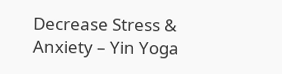Decrease Stress & Anxiety – Yin Yoga